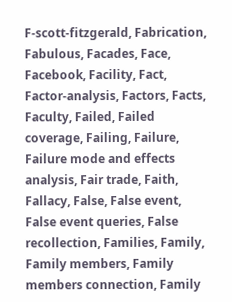F-scott-fitzgerald, Fabrication, Fabulous, Facades, Face, Facebook, Facility, Fact, Factor-analysis, Factors, Facts, Faculty, Failed, Failed coverage, Failing, Failure, Failure mode and effects analysis, Fair trade, Faith, Fallacy, False, False event, False event queries, False recollection, Families, Family, Family members, Family members connection, Family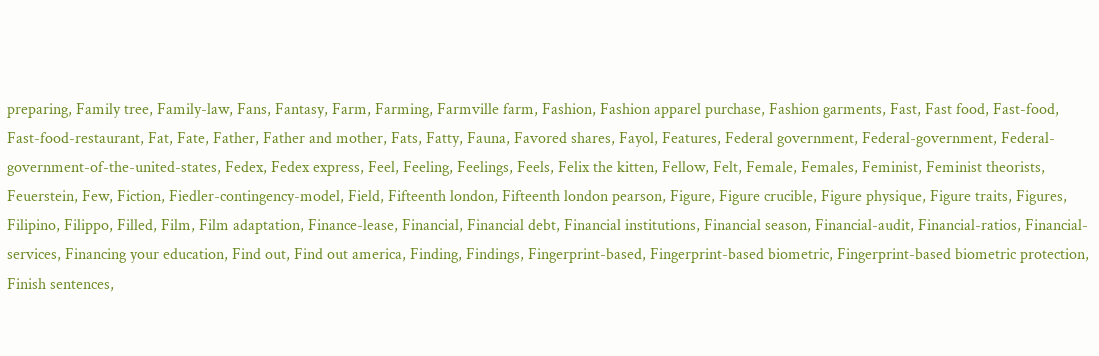preparing, Family tree, Family-law, Fans, Fantasy, Farm, Farming, Farmville farm, Fashion, Fashion apparel purchase, Fashion garments, Fast, Fast food, Fast-food, Fast-food-restaurant, Fat, Fate, Father, Father and mother, Fats, Fatty, Fauna, Favored shares, Fayol, Features, Federal government, Federal-government, Federal-government-of-the-united-states, Fedex, Fedex express, Feel, Feeling, Feelings, Feels, Felix the kitten, Fellow, Felt, Female, Females, Feminist, Feminist theorists, Feuerstein, Few, Fiction, Fiedler-contingency-model, Field, Fifteenth london, Fifteenth london pearson, Figure, Figure crucible, Figure physique, Figure traits, Figures, Filipino, Filippo, Filled, Film, Film adaptation, Finance-lease, Financial, Financial debt, Financial institutions, Financial season, Financial-audit, Financial-ratios, Financial-services, Financing your education, Find out, Find out america, Finding, Findings, Fingerprint-based, Fingerprint-based biometric, Fingerprint-based biometric protection, Finish sentences,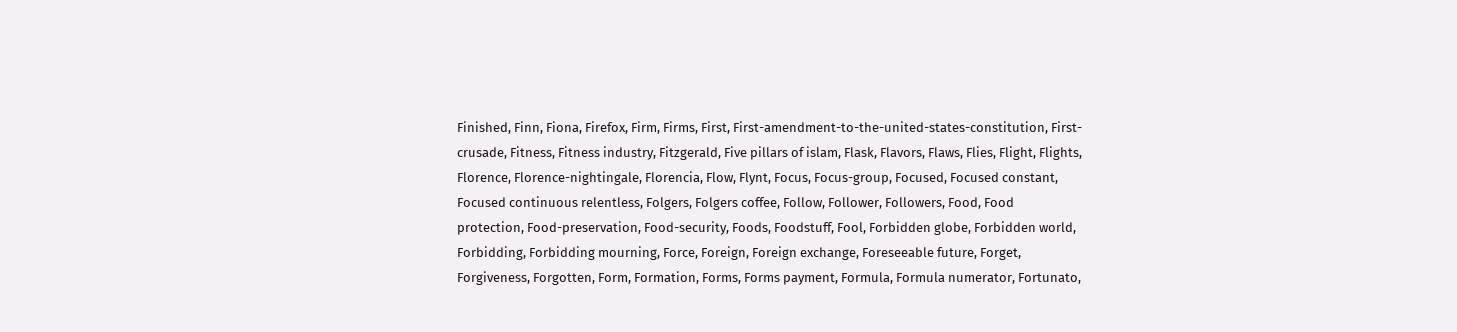Finished, Finn, Fiona, Firefox, Firm, Firms, First, First-amendment-to-the-united-states-constitution, First-crusade, Fitness, Fitness industry, Fitzgerald, Five pillars of islam, Flask, Flavors, Flaws, Flies, Flight, Flights, Florence, Florence-nightingale, Florencia, Flow, Flynt, Focus, Focus-group, Focused, Focused constant, Focused continuous relentless, Folgers, Folgers coffee, Follow, Follower, Followers, Food, Food protection, Food-preservation, Food-security, Foods, Foodstuff, Fool, Forbidden globe, Forbidden world, Forbidding, Forbidding mourning, Force, Foreign, Foreign exchange, Foreseeable future, Forget, Forgiveness, Forgotten, Form, Formation, Forms, Forms payment, Formula, Formula numerator, Fortunato,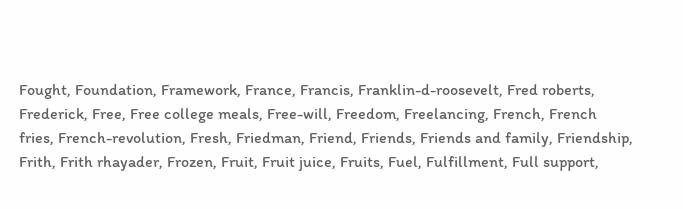Fought, Foundation, Framework, France, Francis, Franklin-d-roosevelt, Fred roberts, Frederick, Free, Free college meals, Free-will, Freedom, Freelancing, French, French fries, French-revolution, Fresh, Friedman, Friend, Friends, Friends and family, Friendship, Frith, Frith rhayader, Frozen, Fruit, Fruit juice, Fruits, Fuel, Fulfillment, Full support,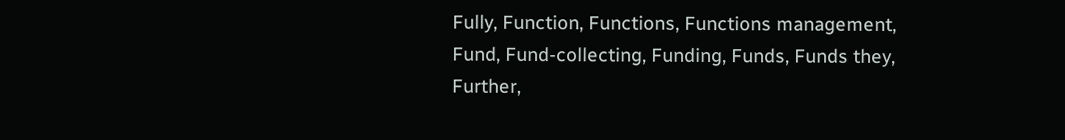Fully, Function, Functions, Functions management, Fund, Fund-collecting, Funding, Funds, Funds they, Further,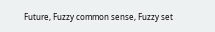Future, Fuzzy common sense, Fuzzy set